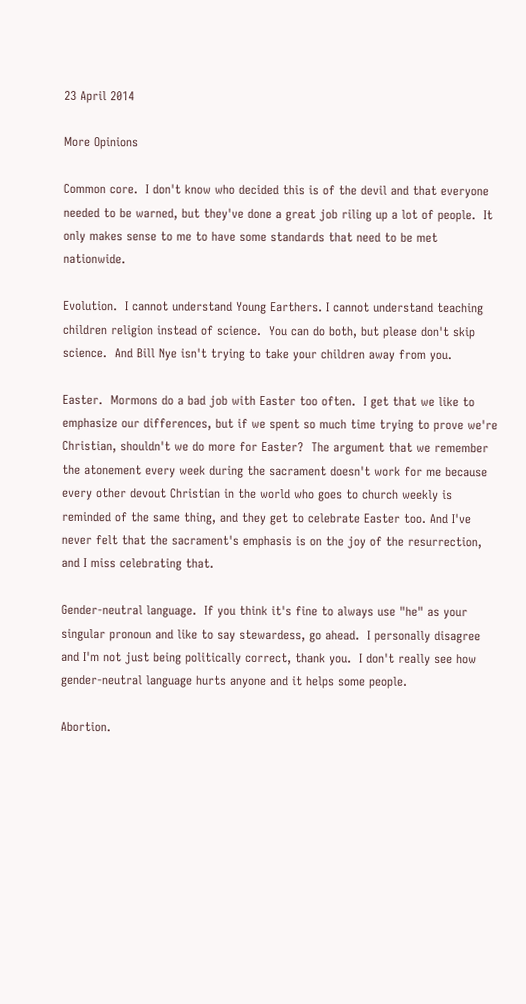23 April 2014

More Opinions

Common core.  I don't know who decided this is of the devil and that everyone needed to be warned, but they've done a great job riling up a lot of people.  It only makes sense to me to have some standards that need to be met nationwide.

Evolution.  I cannot understand Young Earthers. I cannot understand teaching children religion instead of science.  You can do both, but please don't skip science.  And Bill Nye isn't trying to take your children away from you.

Easter.  Mormons do a bad job with Easter too often.  I get that we like to emphasize our differences, but if we spent so much time trying to prove we're Christian, shouldn't we do more for Easter?  The argument that we remember the atonement every week during the sacrament doesn't work for me because every other devout Christian in the world who goes to church weekly is reminded of the same thing, and they get to celebrate Easter too. And I've never felt that the sacrament's emphasis is on the joy of the resurrection, and I miss celebrating that.

Gender-neutral language.  If you think it's fine to always use "he" as your singular pronoun and like to say stewardess, go ahead.  I personally disagree and I'm not just being politically correct, thank you.  I don't really see how gender-neutral language hurts anyone and it helps some people.

Abortion.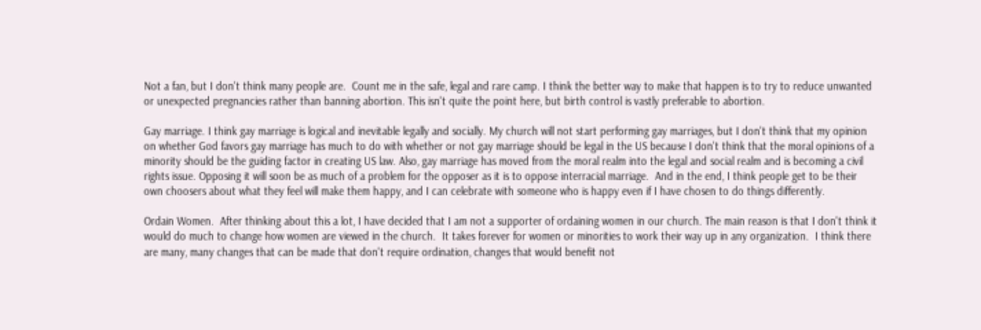Not a fan, but I don't think many people are.  Count me in the safe, legal and rare camp. I think the better way to make that happen is to try to reduce unwanted or unexpected pregnancies rather than banning abortion. This isn't quite the point here, but birth control is vastly preferable to abortion.

Gay marriage. I think gay marriage is logical and inevitable legally and socially. My church will not start performing gay marriages, but I don't think that my opinion on whether God favors gay marriage has much to do with whether or not gay marriage should be legal in the US because I don't think that the moral opinions of a minority should be the guiding factor in creating US law. Also, gay marriage has moved from the moral realm into the legal and social realm and is becoming a civil rights issue. Opposing it will soon be as much of a problem for the opposer as it is to oppose interracial marriage.  And in the end, I think people get to be their own choosers about what they feel will make them happy, and I can celebrate with someone who is happy even if I have chosen to do things differently.

Ordain Women.  After thinking about this a lot, I have decided that I am not a supporter of ordaining women in our church. The main reason is that I don't think it would do much to change how women are viewed in the church.  It takes forever for women or minorities to work their way up in any organization.  I think there are many, many changes that can be made that don't require ordination, changes that would benefit not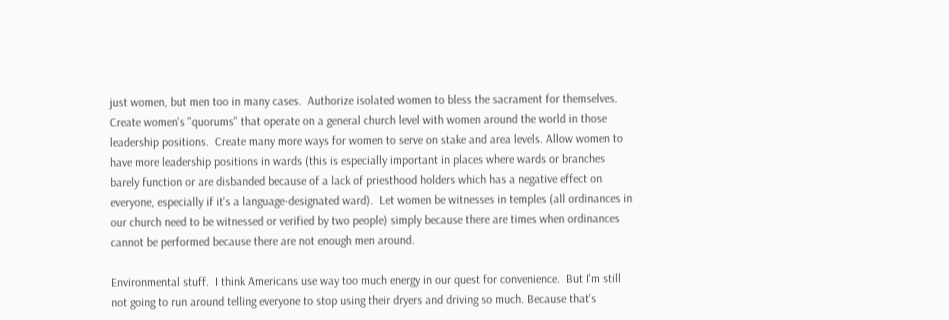just women, but men too in many cases.  Authorize isolated women to bless the sacrament for themselves. Create women's "quorums" that operate on a general church level with women around the world in those leadership positions.  Create many more ways for women to serve on stake and area levels. Allow women to have more leadership positions in wards (this is especially important in places where wards or branches barely function or are disbanded because of a lack of priesthood holders which has a negative effect on everyone, especially if it's a language-designated ward).  Let women be witnesses in temples (all ordinances in our church need to be witnessed or verified by two people) simply because there are times when ordinances cannot be performed because there are not enough men around.

Environmental stuff.  I think Americans use way too much energy in our quest for convenience.  But I'm still not going to run around telling everyone to stop using their dryers and driving so much. Because that's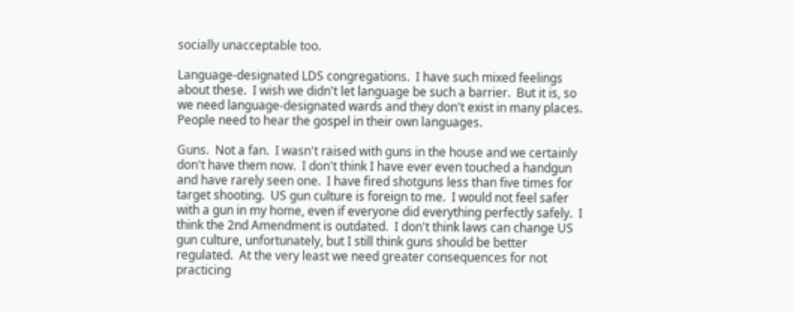socially unacceptable too.

Language-designated LDS congregations.  I have such mixed feelings about these.  I wish we didn't let language be such a barrier.  But it is, so we need language-designated wards and they don't exist in many places.  People need to hear the gospel in their own languages.

Guns.  Not a fan.  I wasn't raised with guns in the house and we certainly don't have them now.  I don't think I have ever even touched a handgun and have rarely seen one.  I have fired shotguns less than five times for target shooting.  US gun culture is foreign to me.  I would not feel safer with a gun in my home, even if everyone did everything perfectly safely.  I think the 2nd Amendment is outdated.  I don't think laws can change US gun culture, unfortunately, but I still think guns should be better regulated.  At the very least we need greater consequences for not practicing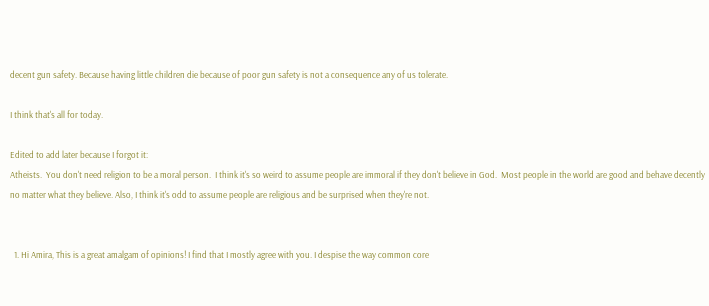decent gun safety. Because having little children die because of poor gun safety is not a consequence any of us tolerate.

I think that's all for today.

Edited to add later because I forgot it:
Atheists.  You don't need religion to be a moral person.  I think it's so weird to assume people are immoral if they don't believe in God.  Most people in the world are good and behave decently no matter what they believe. Also, I think it's odd to assume people are religious and be surprised when they're not.


  1. Hi Amira, This is a great amalgam of opinions! I find that I mostly agree with you. I despise the way common core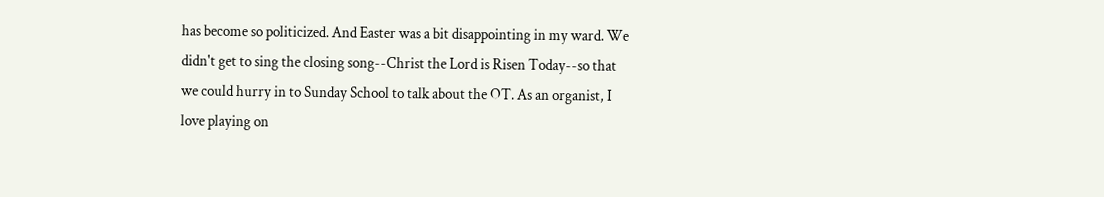has become so politicized. And Easter was a bit disappointing in my ward. We didn't get to sing the closing song--Christ the Lord is Risen Today--so that we could hurry in to Sunday School to talk about the OT. As an organist, I love playing on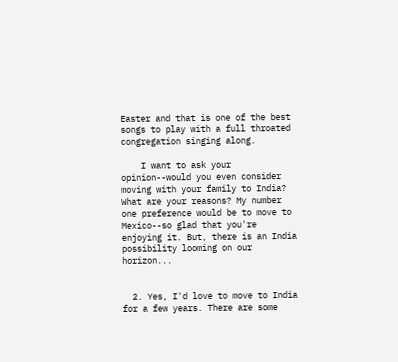Easter and that is one of the best songs to play with a full throated congregation singing along.

    I want to ask your opinion--would you even consider moving with your family to India? What are your reasons? My number one preference would be to move to Mexico--so glad that you're enjoying it. But, there is an India possibility looming on our horizon...


  2. Yes, I'd love to move to India for a few years. There are some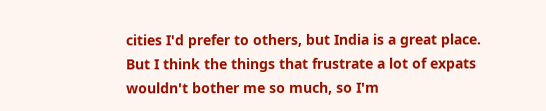cities I'd prefer to others, but India is a great place. But I think the things that frustrate a lot of expats wouldn't bother me so much, so I'm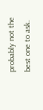probably not the best one to ask.